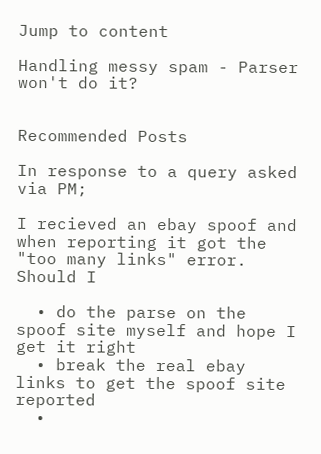Jump to content

Handling messy spam - Parser won't do it?


Recommended Posts

In response to a query asked via PM;

I recieved an ebay spoof and when reporting it got the "too many links" error. Should I

  • do the parse on the spoof site myself and hope I get it right
  • break the real ebay links to get the spoof site reported
  •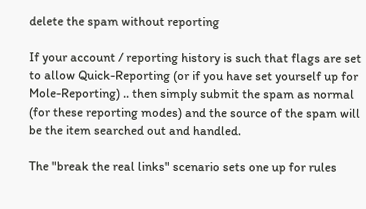delete the spam without reporting

If your account / reporting history is such that flags are set to allow Quick-Reporting (or if you have set yourself up for Mole-Reporting) .. then simply submit the spam as normal (for these reporting modes) and the source of the spam will be the item searched out and handled.

The "break the real links" scenario sets one up for rules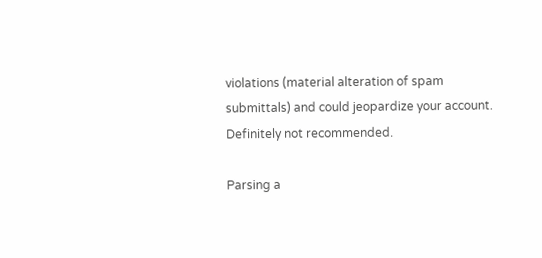violations (material alteration of spam submittals) and could jeopardize your account. Definitely not recommended.

Parsing a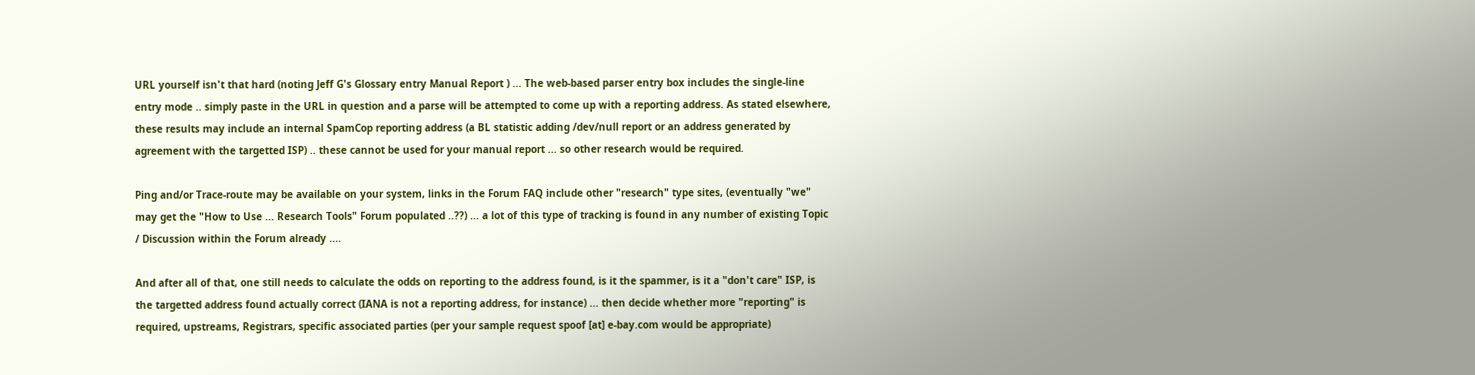URL yourself isn't that hard (noting Jeff G's Glossary entry Manual Report ) ... The web-based parser entry box includes the single-line entry mode .. simply paste in the URL in question and a parse will be attempted to come up with a reporting address. As stated elsewhere, these results may include an internal SpamCop reporting address (a BL statistic adding /dev/null report or an address generated by agreement with the targetted ISP) .. these cannot be used for your manual report ... so other research would be required.

Ping and/or Trace-route may be available on your system, links in the Forum FAQ include other "research" type sites, (eventually "we" may get the "How to Use ... Research Tools" Forum populated ..??) ... a lot of this type of tracking is found in any number of existing Topic / Discussion within the Forum already ....

And after all of that, one still needs to calculate the odds on reporting to the address found, is it the spammer, is it a "don't care" ISP, is the targetted address found actually correct (IANA is not a reporting address, for instance) ... then decide whether more "reporting" is required, upstreams, Registrars, specific associated parties (per your sample request spoof [at] e-bay.com would be appropriate)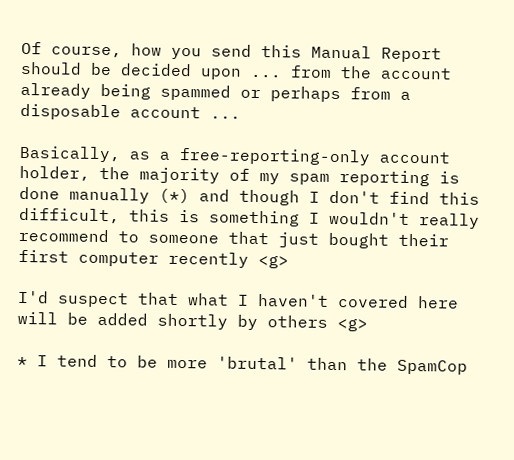Of course, how you send this Manual Report should be decided upon ... from the account already being spammed or perhaps from a disposable account ...

Basically, as a free-reporting-only account holder, the majority of my spam reporting is done manually (*) and though I don't find this difficult, this is something I wouldn't really recommend to someone that just bought their first computer recently <g>

I'd suspect that what I haven't covered here will be added shortly by others <g>

* I tend to be more 'brutal' than the SpamCop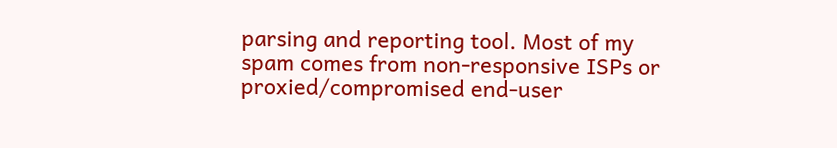parsing and reporting tool. Most of my spam comes from non-responsive ISPs or proxied/compromised end-user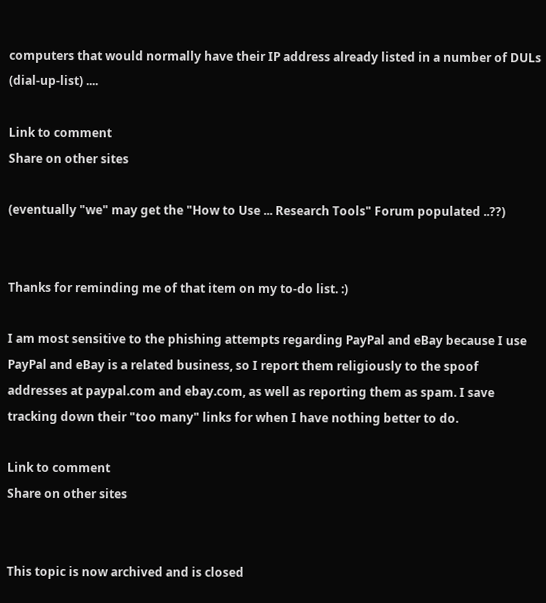computers that would normally have their IP address already listed in a number of DULs (dial-up-list) ....

Link to comment
Share on other sites

(eventually "we" may get the "How to Use ... Research Tools" Forum populated ..??)


Thanks for reminding me of that item on my to-do list. :)

I am most sensitive to the phishing attempts regarding PayPal and eBay because I use PayPal and eBay is a related business, so I report them religiously to the spoof addresses at paypal.com and ebay.com, as well as reporting them as spam. I save tracking down their "too many" links for when I have nothing better to do.

Link to comment
Share on other sites


This topic is now archived and is closed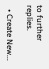to further replies.

  • Create New...